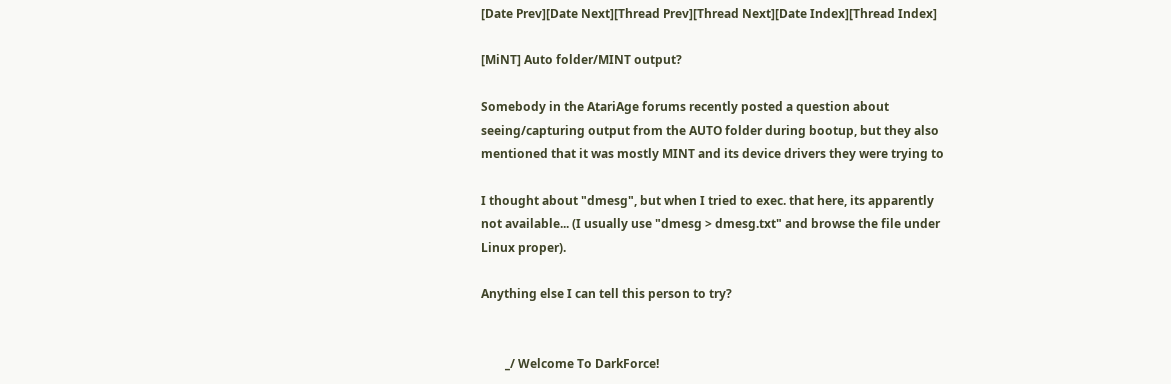[Date Prev][Date Next][Thread Prev][Thread Next][Date Index][Thread Index]

[MiNT] Auto folder/MINT output?

Somebody in the AtariAge forums recently posted a question about
seeing/capturing output from the AUTO folder during bootup, but they also
mentioned that it was mostly MINT and its device drivers they were trying to

I thought about "dmesg", but when I tried to exec. that here, its apparently
not available... (I usually use "dmesg > dmesg.txt" and browse the file under
Linux proper).

Anything else I can tell this person to try?


        _/ Welcome To DarkForce!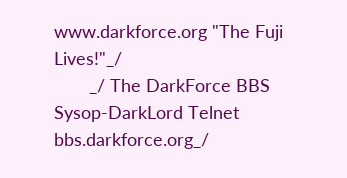www.darkforce.org "The Fuji Lives!"_/
       _/ The DarkForce BBS Sysop-DarkLord Telnet bbs.darkforce.org_/